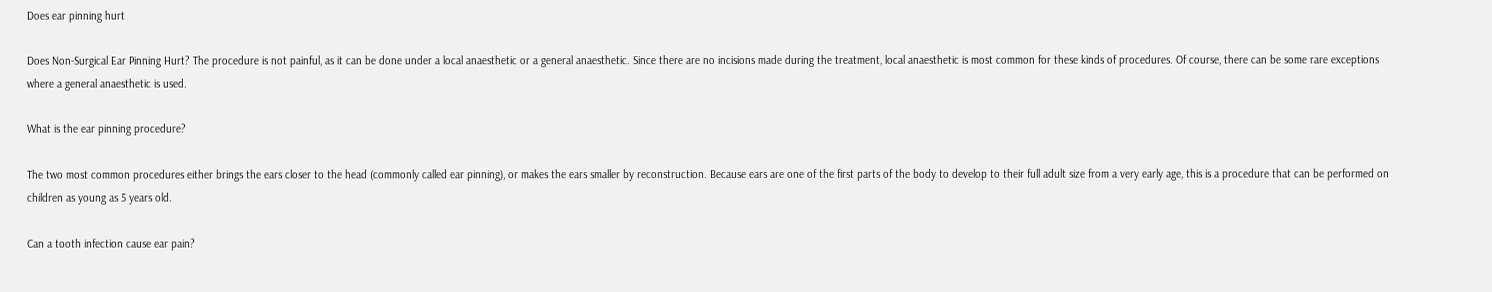Does ear pinning hurt

Does Non-Surgical Ear Pinning Hurt? The procedure is not painful, as it can be done under a local anaesthetic or a general anaesthetic. Since there are no incisions made during the treatment, local anaesthetic is most common for these kinds of procedures. Of course, there can be some rare exceptions where a general anaesthetic is used.

What is the ear pinning procedure?

The two most common procedures either brings the ears closer to the head (commonly called ear pinning), or makes the ears smaller by reconstruction. Because ears are one of the first parts of the body to develop to their full adult size from a very early age, this is a procedure that can be performed on children as young as 5 years old.

Can a tooth infection cause ear pain?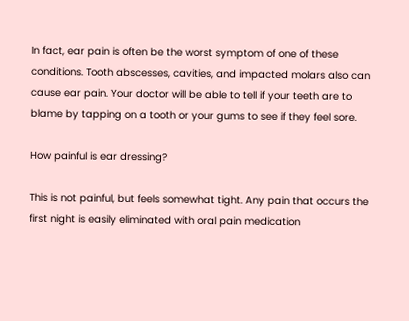In fact, ear pain is often be the worst symptom of one of these conditions. Tooth abscesses, cavities, and impacted molars also can cause ear pain. Your doctor will be able to tell if your teeth are to blame by tapping on a tooth or your gums to see if they feel sore.

How painful is ear dressing?

This is not painful, but feels somewhat tight. Any pain that occurs the first night is easily eliminated with oral pain medication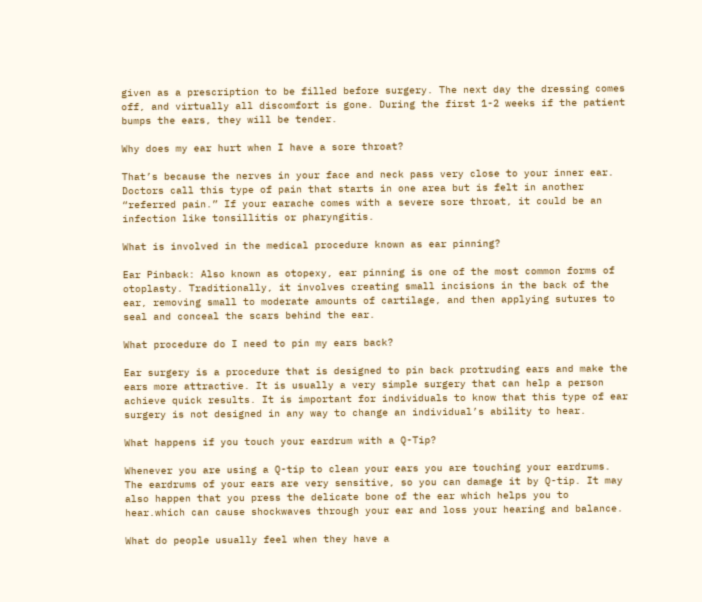given as a prescription to be filled before surgery. The next day the dressing comes off, and virtually all discomfort is gone. During the first 1-2 weeks if the patient bumps the ears, they will be tender.

Why does my ear hurt when I have a sore throat?

That’s because the nerves in your face and neck pass very close to your inner ear. Doctors call this type of pain that starts in one area but is felt in another “referred pain.” If your earache comes with a severe sore throat, it could be an infection like tonsillitis or pharyngitis.

What is involved in the medical procedure known as ear pinning?

Ear Pinback: Also known as otopexy, ear pinning is one of the most common forms of otoplasty. Traditionally, it involves creating small incisions in the back of the ear, removing small to moderate amounts of cartilage, and then applying sutures to seal and conceal the scars behind the ear.

What procedure do I need to pin my ears back?

Ear surgery is a procedure that is designed to pin back protruding ears and make the ears more attractive. It is usually a very simple surgery that can help a person achieve quick results. It is important for individuals to know that this type of ear surgery is not designed in any way to change an individual’s ability to hear.

What happens if you touch your eardrum with a Q-Tip?

Whenever you are using a Q-tip to clean your ears you are touching your eardrums. The eardrums of your ears are very sensitive, so you can damage it by Q-tip. It may also happen that you press the delicate bone of the ear which helps you to hear.which can cause shockwaves through your ear and loss your hearing and balance.

What do people usually feel when they have a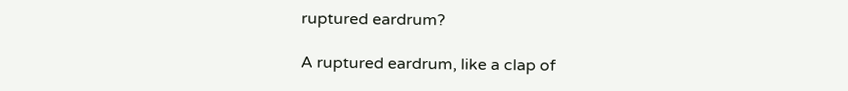ruptured eardrum?

A ruptured eardrum, like a clap of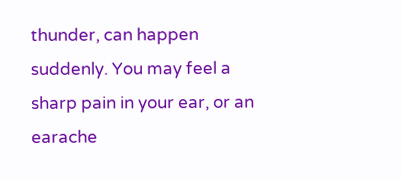thunder, can happen suddenly. You may feel a sharp pain in your ear, or an earache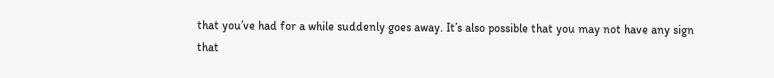that you’ve had for a while suddenly goes away. It’s also possible that you may not have any sign that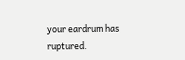your eardrum has ruptured.